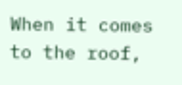When it comes to the roof,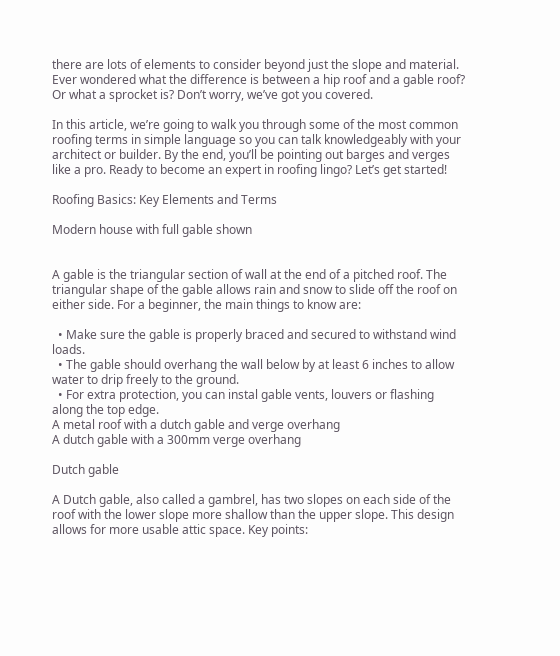there are lots of elements to consider beyond just the slope and material. Ever wondered what the difference is between a hip roof and a gable roof? Or what a sprocket is? Don’t worry, we’ve got you covered.

In this article, we’re going to walk you through some of the most common roofing terms in simple language so you can talk knowledgeably with your architect or builder. By the end, you’ll be pointing out barges and verges like a pro. Ready to become an expert in roofing lingo? Let’s get started!

Roofing Basics: Key Elements and Terms

Modern house with full gable shown


A gable is the triangular section of wall at the end of a pitched roof. The triangular shape of the gable allows rain and snow to slide off the roof on either side. For a beginner, the main things to know are:

  • Make sure the gable is properly braced and secured to withstand wind loads.
  • The gable should overhang the wall below by at least 6 inches to allow water to drip freely to the ground.
  • For extra protection, you can instal gable vents, louvers or flashing along the top edge.
A metal roof with a dutch gable and verge overhang
A dutch gable with a 300mm verge overhang

Dutch gable

A Dutch gable, also called a gambrel, has two slopes on each side of the roof with the lower slope more shallow than the upper slope. This design allows for more usable attic space. Key points: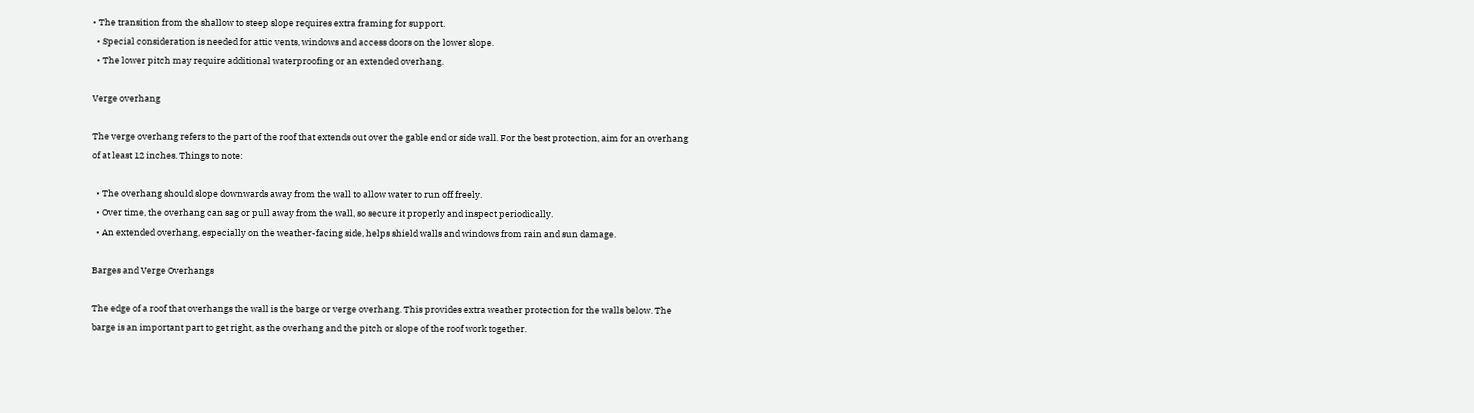• The transition from the shallow to steep slope requires extra framing for support.
  • Special consideration is needed for attic vents, windows and access doors on the lower slope.
  • The lower pitch may require additional waterproofing or an extended overhang.

Verge overhang

The verge overhang refers to the part of the roof that extends out over the gable end or side wall. For the best protection, aim for an overhang of at least 12 inches. Things to note:

  • The overhang should slope downwards away from the wall to allow water to run off freely.
  • Over time, the overhang can sag or pull away from the wall, so secure it properly and inspect periodically.
  • An extended overhang, especially on the weather-facing side, helps shield walls and windows from rain and sun damage.

Barges and Verge Overhangs

The edge of a roof that overhangs the wall is the barge or verge overhang. This provides extra weather protection for the walls below. The barge is an important part to get right, as the overhang and the pitch or slope of the roof work together.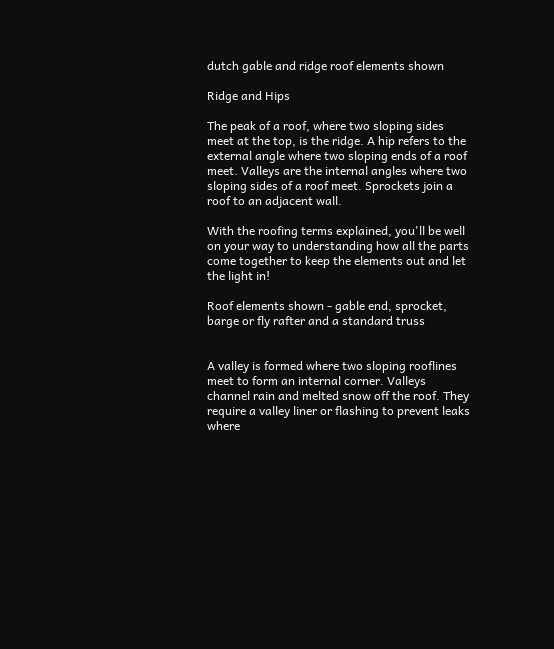dutch gable and ridge roof elements shown

Ridge and Hips

The peak of a roof, where two sloping sides meet at the top, is the ridge. A hip refers to the external angle where two sloping ends of a roof meet. Valleys are the internal angles where two sloping sides of a roof meet. Sprockets join a roof to an adjacent wall.

With the roofing terms explained, you'll be well on your way to understanding how all the parts come together to keep the elements out and let the light in!

Roof elements shown - gable end, sprocket, barge or fly rafter and a standard truss


A valley is formed where two sloping rooflines meet to form an internal corner. Valleys channel rain and melted snow off the roof. They require a valley liner or flashing to prevent leaks where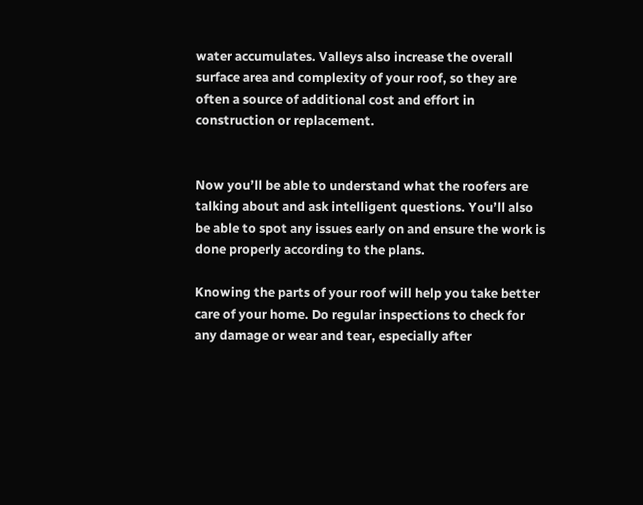water accumulates. Valleys also increase the overall surface area and complexity of your roof, so they are often a source of additional cost and effort in construction or replacement.


Now you’ll be able to understand what the roofers are talking about and ask intelligent questions. You’ll also be able to spot any issues early on and ensure the work is done properly according to the plans.

Knowing the parts of your roof will help you take better care of your home. Do regular inspections to check for any damage or wear and tear, especially after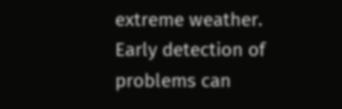extreme weather. Early detection of problems can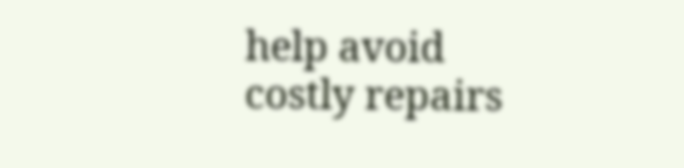help avoid costly repairs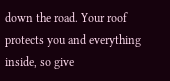down the road. Your roof protects you and everything inside, so give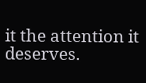it the attention it deserves.